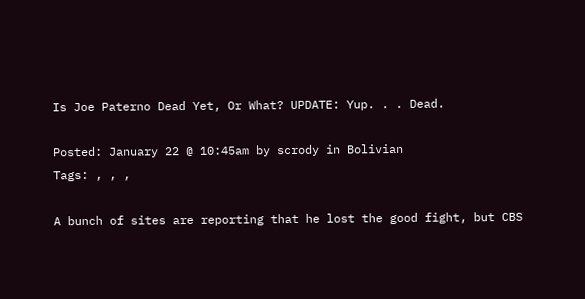Is Joe Paterno Dead Yet, Or What? UPDATE: Yup. . . Dead.

Posted: January 22 @ 10:45am by scrody in Bolivian
Tags: , , ,

A bunch of sites are reporting that he lost the good fight, but CBS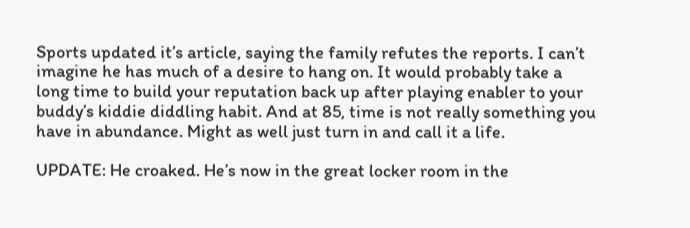Sports updated it’s article, saying the family refutes the reports. I can’t imagine he has much of a desire to hang on. It would probably take a long time to build your reputation back up after playing enabler to your buddy’s kiddie diddling habit. And at 85, time is not really something you have in abundance. Might as well just turn in and call it a life.

UPDATE: He croaked. He’s now in the great locker room in the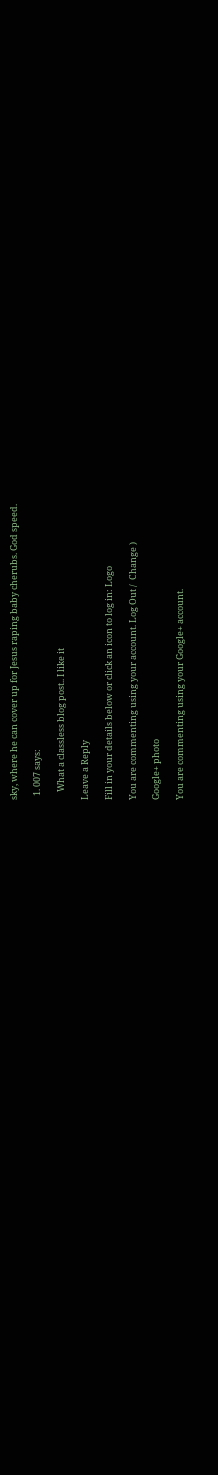sky, where he can cover up for Jesus raping baby cherubs. God speed.

  1. 007 says:

    What a classless blog post.. I like it

Leave a Reply

Fill in your details below or click an icon to log in: Logo

You are commenting using your account. Log Out /  Change )

Google+ photo

You are commenting using your Google+ account.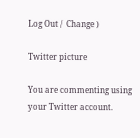Log Out /  Change )

Twitter picture

You are commenting using your Twitter account.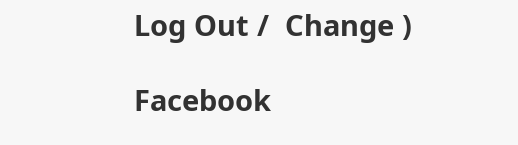Log Out /  Change )

Facebook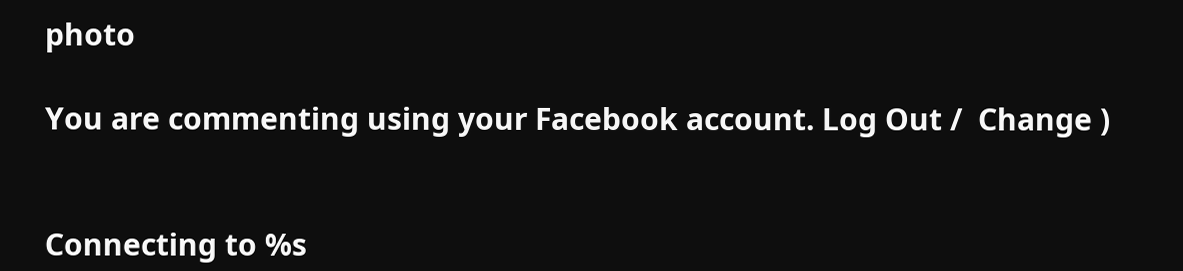photo

You are commenting using your Facebook account. Log Out /  Change )


Connecting to %s